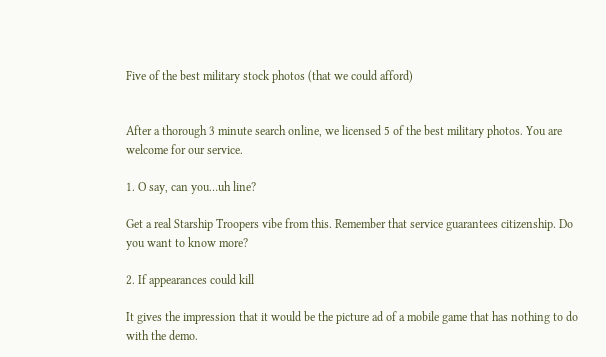Five of the best military stock photos (that we could afford)


After a thorough 3 minute search online, we licensed 5 of the best military photos. You are welcome for our service.

1. O say, can you…uh line?

Get a real Starship Troopers vibe from this. Remember that service guarantees citizenship. Do you want to know more?

2. If appearances could kill

It gives the impression that it would be the picture ad of a mobile game that has nothing to do with the demo.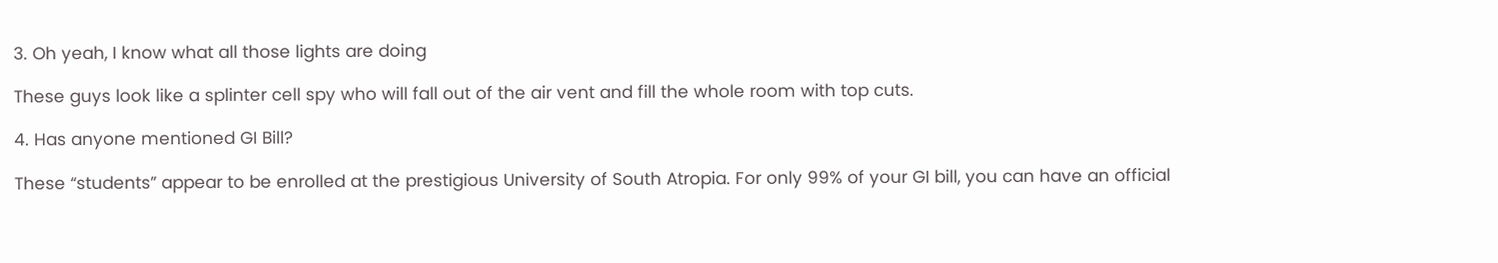3. Oh yeah, I know what all those lights are doing

These guys look like a splinter cell spy who will fall out of the air vent and fill the whole room with top cuts.

4. Has anyone mentioned GI Bill?

These “students” appear to be enrolled at the prestigious University of South Atropia. For only 99% of your GI bill, you can have an official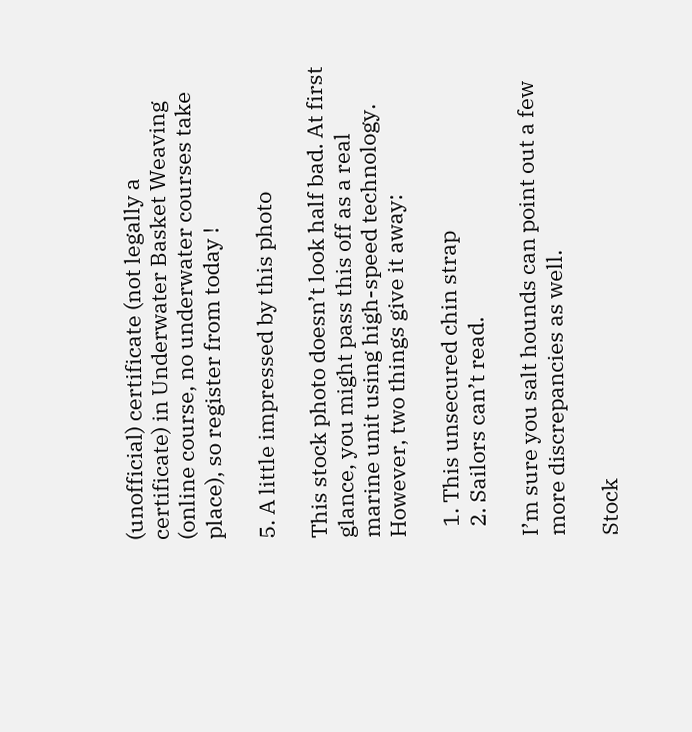(unofficial) certificate (not legally a certificate) in Underwater Basket Weaving (online course, no underwater courses take place), so register from today !

5. A little impressed by this photo

This stock photo doesn’t look half bad. At first glance, you might pass this off as a real marine unit using high-speed technology. However, two things give it away:

  1. This unsecured chin strap
  2. Sailors can’t read.

I’m sure you salt hounds can point out a few more discrepancies as well.

Stock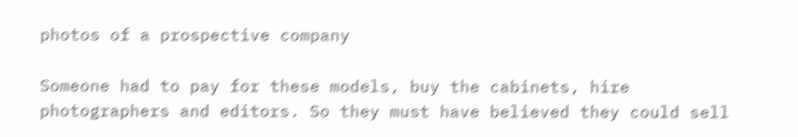photos of a prospective company

Someone had to pay for these models, buy the cabinets, hire photographers and editors. So they must have believed they could sell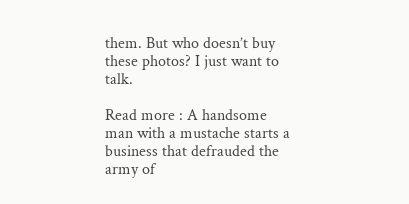them. But who doesn’t buy these photos? I just want to talk.

Read more : A handsome man with a mustache starts a business that defrauded the army of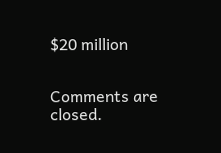$20 million


Comments are closed.